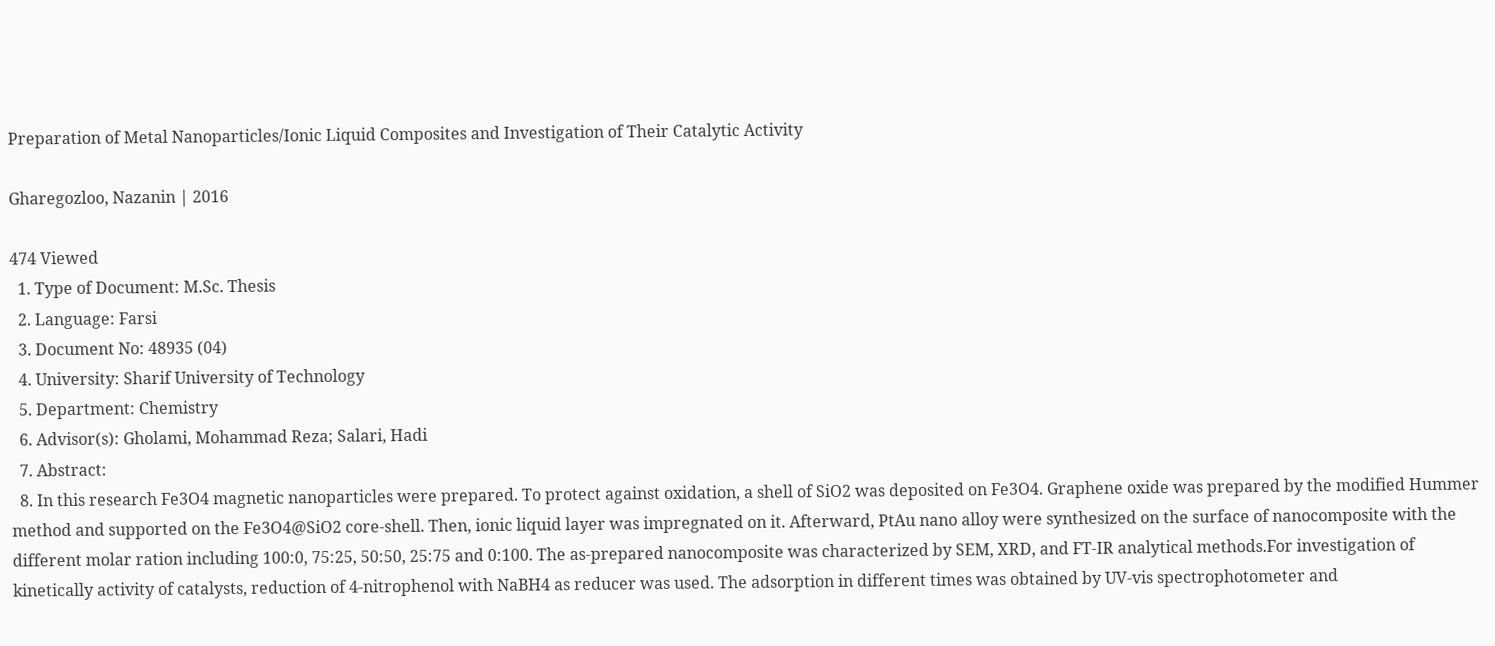Preparation of Metal Nanoparticles/Ionic Liquid Composites and Investigation of Their Catalytic Activity

Gharegozloo, Nazanin | 2016

474 Viewed
  1. Type of Document: M.Sc. Thesis
  2. Language: Farsi
  3. Document No: 48935 (04)
  4. University: Sharif University of Technology
  5. Department: Chemistry
  6. Advisor(s): Gholami, Mohammad Reza; Salari, Hadi
  7. Abstract:
  8. In this research Fe3O4 magnetic nanoparticles were prepared. To protect against oxidation, a shell of SiO2 was deposited on Fe3O4. Graphene oxide was prepared by the modified Hummer method and supported on the Fe3O4@SiO2 core-shell. Then, ionic liquid layer was impregnated on it. Afterward, PtAu nano alloy were synthesized on the surface of nanocomposite with the different molar ration including 100:0, 75:25, 50:50, 25:75 and 0:100. The as-prepared nanocomposite was characterized by SEM, XRD, and FT-IR analytical methods.For investigation of kinetically activity of catalysts, reduction of 4-nitrophenol with NaBH4 as reducer was used. The adsorption in different times was obtained by UV-vis spectrophotometer and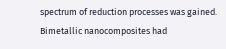spectrum of reduction processes was gained. Bimetallic nanocomposites had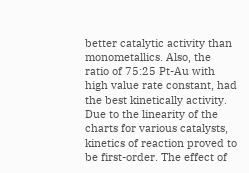better catalytic activity than monometallics. Also, the ratio of 75:25 Pt-Au with high value rate constant, had the best kinetically activity. Due to the linearity of the charts for various catalysts, kinetics of reaction proved to be first-order. The effect of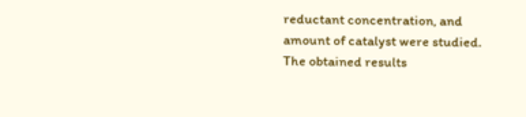reductant concentration, and amount of catalyst were studied. The obtained results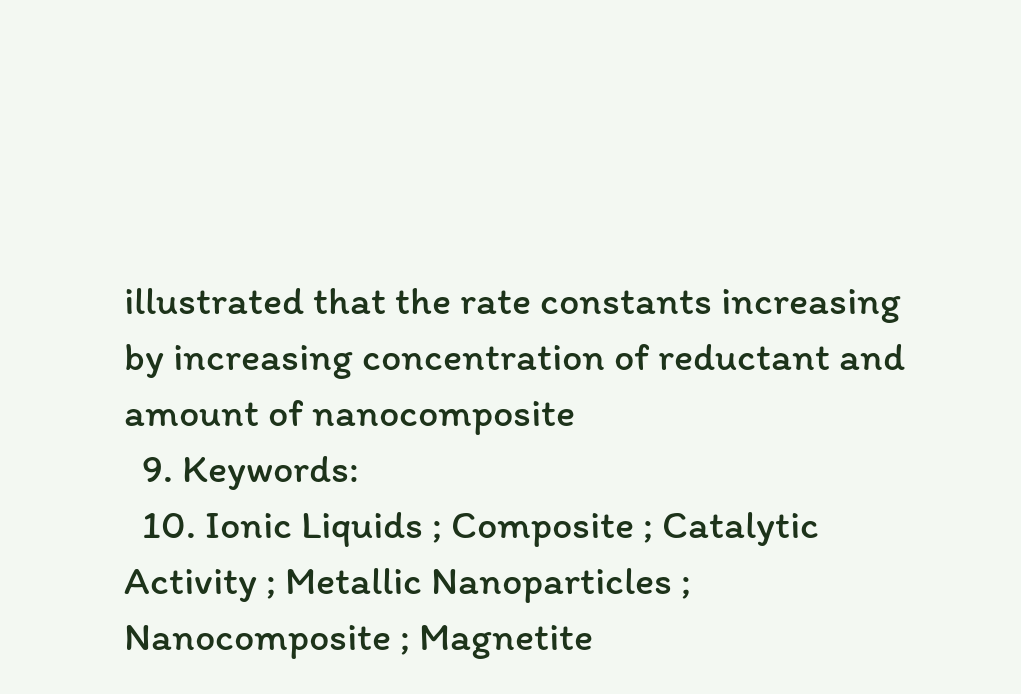illustrated that the rate constants increasing by increasing concentration of reductant and amount of nanocomposite
  9. Keywords:
  10. Ionic Liquids ; Composite ; Catalytic Activity ; Metallic Nanoparticles ; Nanocomposite ; Magnetite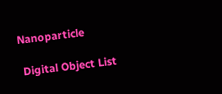Nanoparticle

 Digital Object List